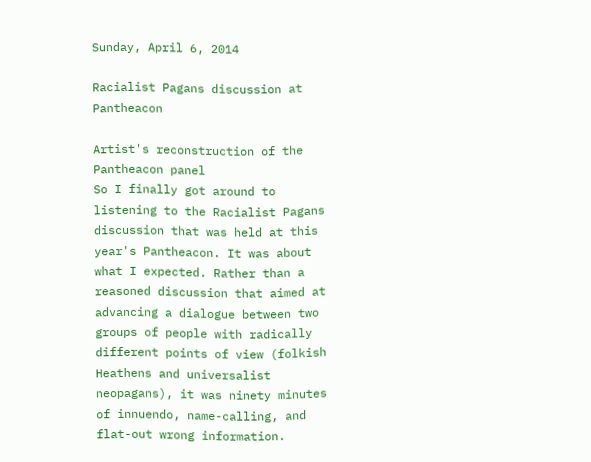Sunday, April 6, 2014

Racialist Pagans discussion at Pantheacon

Artist's reconstruction of the Pantheacon panel
So I finally got around to listening to the Racialist Pagans discussion that was held at this year's Pantheacon. It was about what I expected. Rather than a reasoned discussion that aimed at advancing a dialogue between two groups of people with radically different points of view (folkish Heathens and universalist neopagans), it was ninety minutes of innuendo, name-calling, and flat-out wrong information.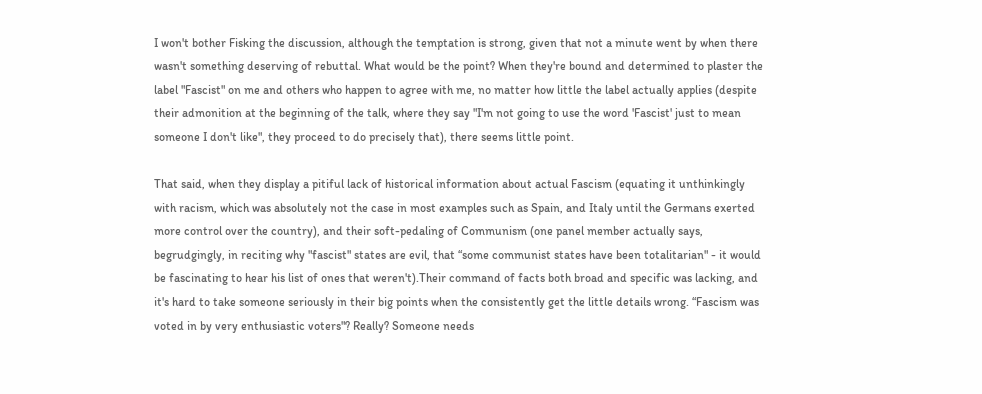I won't bother Fisking the discussion, although the temptation is strong, given that not a minute went by when there wasn't something deserving of rebuttal. What would be the point? When they're bound and determined to plaster the label "Fascist" on me and others who happen to agree with me, no matter how little the label actually applies (despite their admonition at the beginning of the talk, where they say "I'm not going to use the word 'Fascist' just to mean someone I don't like", they proceed to do precisely that), there seems little point.

That said, when they display a pitiful lack of historical information about actual Fascism (equating it unthinkingly with racism, which was absolutely not the case in most examples such as Spain, and Italy until the Germans exerted more control over the country), and their soft-pedaling of Communism (one panel member actually says, begrudgingly, in reciting why "fascist" states are evil, that “some communist states have been totalitarian" - it would be fascinating to hear his list of ones that weren't).Their command of facts both broad and specific was lacking, and it's hard to take someone seriously in their big points when the consistently get the little details wrong. “Fascism was voted in by very enthusiastic voters"? Really? Someone needs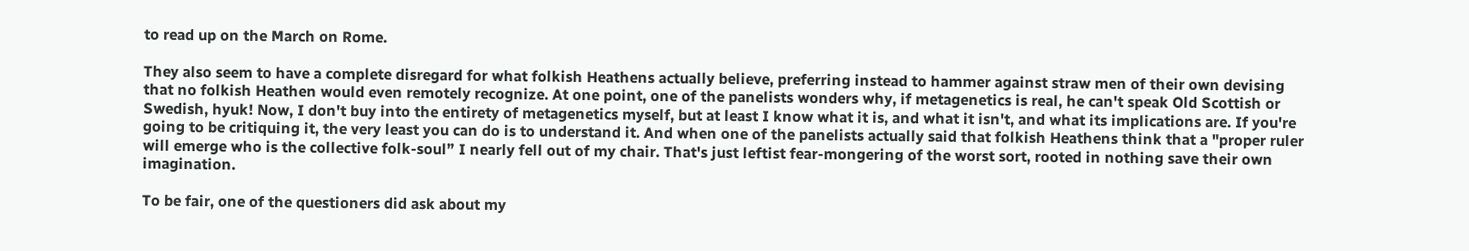to read up on the March on Rome.

They also seem to have a complete disregard for what folkish Heathens actually believe, preferring instead to hammer against straw men of their own devising that no folkish Heathen would even remotely recognize. At one point, one of the panelists wonders why, if metagenetics is real, he can't speak Old Scottish or Swedish, hyuk! Now, I don't buy into the entirety of metagenetics myself, but at least I know what it is, and what it isn't, and what its implications are. If you're going to be critiquing it, the very least you can do is to understand it. And when one of the panelists actually said that folkish Heathens think that a "proper ruler will emerge who is the collective folk-soul” I nearly fell out of my chair. That's just leftist fear-mongering of the worst sort, rooted in nothing save their own imagination.

To be fair, one of the questioners did ask about my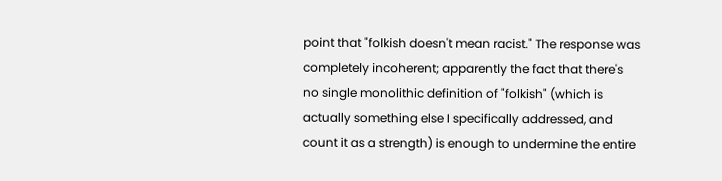point that "folkish doesn't mean racist." The response was completely incoherent; apparently the fact that there's no single monolithic definition of "folkish" (which is actually something else I specifically addressed, and count it as a strength) is enough to undermine the entire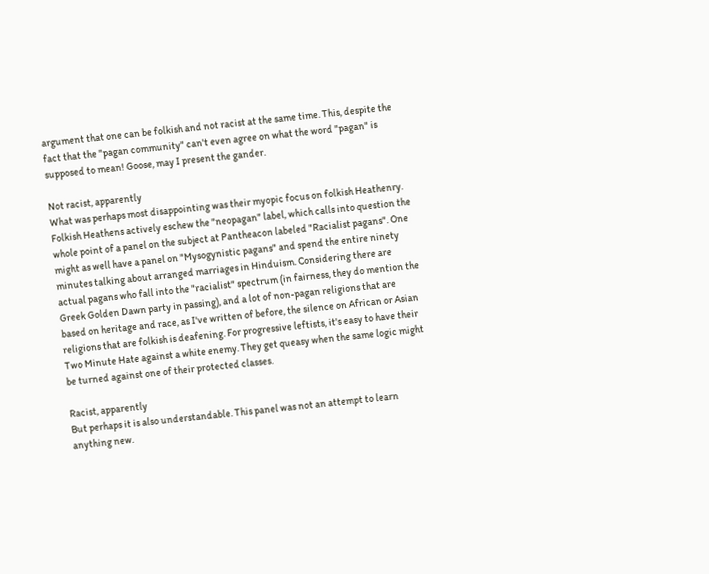argument that one can be folkish and not racist at the same time. This, despite the fact that the "pagan community" can't even agree on what the word "pagan" is supposed to mean! Goose, may I present the gander.

Not racist, apparently
What was perhaps most disappointing was their myopic focus on folkish Heathenry. Folkish Heathens actively eschew the "neopagan" label, which calls into question the whole point of a panel on the subject at Pantheacon labeled "Racialist pagans". One might as well have a panel on "Mysogynistic pagans" and spend the entire ninety minutes talking about arranged marriages in Hinduism. Considering there are actual pagans who fall into the "racialist" spectrum (in fairness, they do mention the Greek Golden Dawn party in passing), and a lot of non-pagan religions that are based on heritage and race, as I've written of before, the silence on African or Asian religions that are folkish is deafening. For progressive leftists, it's easy to have their Two Minute Hate against a white enemy. They get queasy when the same logic might be turned against one of their protected classes.

Racist, apparently
But perhaps it is also understandable. This panel was not an attempt to learn anything new.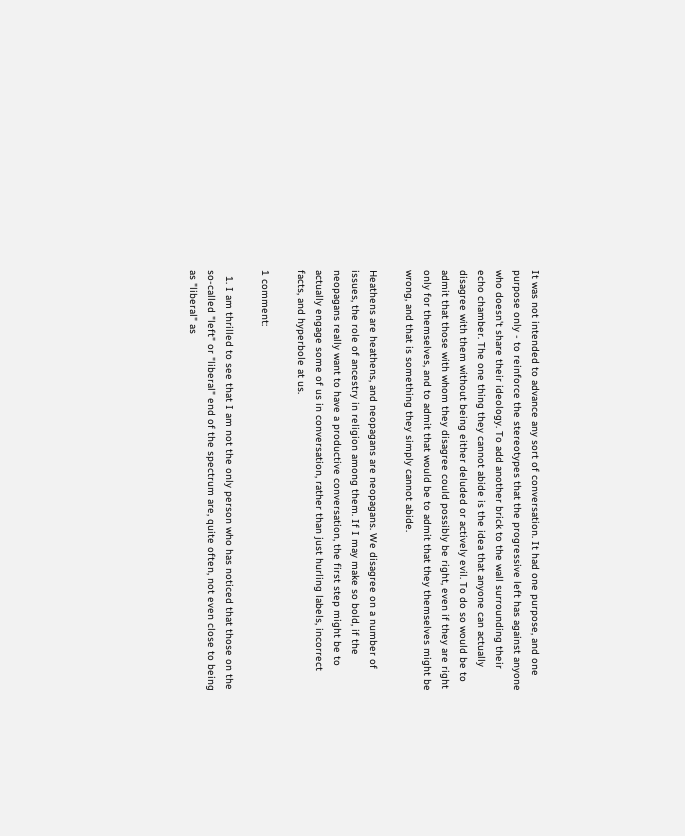It was not intended to advance any sort of conversation. It had one purpose, and one purpose only - to reinforce the stereotypes that the progressive left has against anyone who doesn't share their ideology. To add another brick to the wall surrounding their echo chamber. The one thing they cannot abide is the idea that anyone can actually disagree with them without being either deluded or actively evil. To do so would be to admit that those with whom they disagree could possibly be right, even if they are right only for themselves, and to admit that would be to admit that they themselves might be wrong, and that is something they simply cannot abide.

Heathens are heathens, and neopagans are neopagans. We disagree on a number of issues, the role of ancestry in religion among them. If I may make so bold, if the neopagans really want to have a productive conversation, the first step might be to actually engage some of us in conversation, rather than just hurling labels, incorrect facts, and hyperbole at us.

1 comment:

  1. I am thrilled to see that I am not the only person who has noticed that those on the so-called "left" or "liberal" end of the spectrum are, quite often, not even close to being as "liberal" as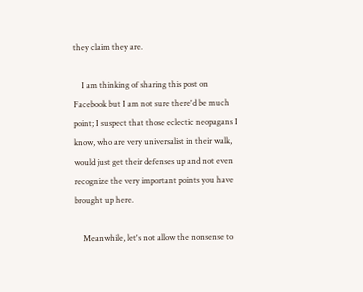they claim they are.

    I am thinking of sharing this post on Facebook but I am not sure there'd be much point; I suspect that those eclectic neopagans I know, who are very universalist in their walk, would just get their defenses up and not even recognize the very important points you have brought up here.

    Meanwhile, let's not allow the nonsense to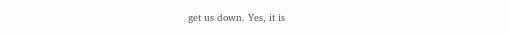get us down. Yes, it is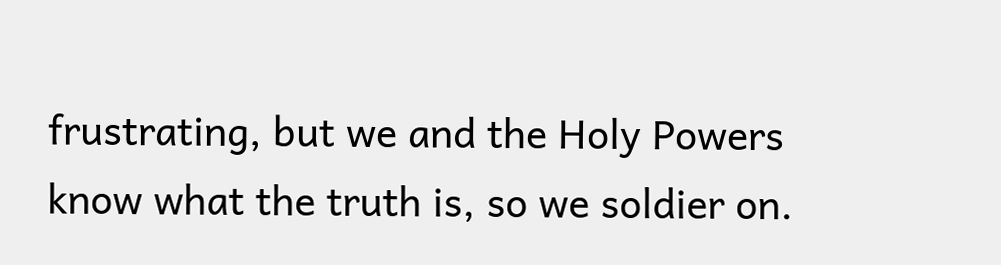frustrating, but we and the Holy Powers know what the truth is, so we soldier on.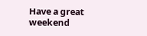Have a great weekend